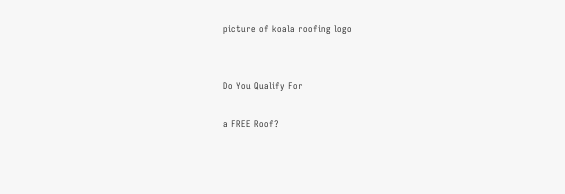picture of koala roofing logo


Do You Qualify For

a FREE Roof?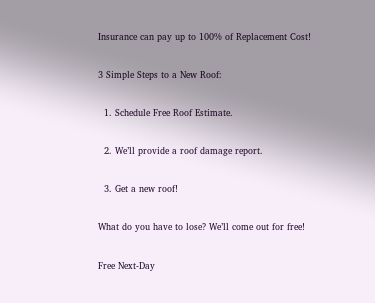Insurance can pay up to 100% of Replacement Cost!

3 Simple Steps to a New Roof:

  1. Schedule Free Roof Estimate.

  2. We’ll provide a roof damage report.

  3. Get a new roof!

What do you have to lose? We’ll come out for free!

Free Next-Day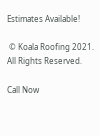Estimates Available!

 © Koala Roofing 2021. All Rights Reserved.

Call Now